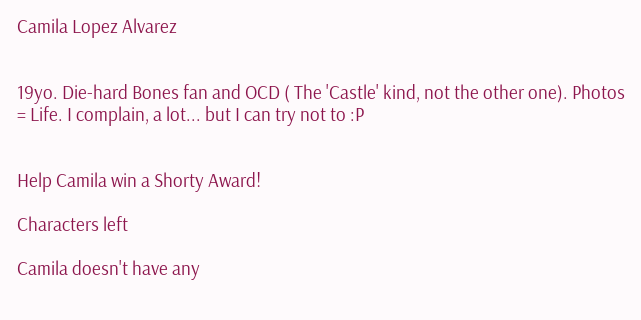Camila Lopez Alvarez


19yo. Die-hard Bones fan and OCD ( The 'Castle' kind, not the other one). Photos = Life. I complain, a lot... but I can try not to :P


Help Camila win a Shorty Award!

Characters left

Camila doesn't have any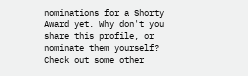nominations for a Shorty Award yet. Why don't you share this profile, or nominate them yourself? Check out some other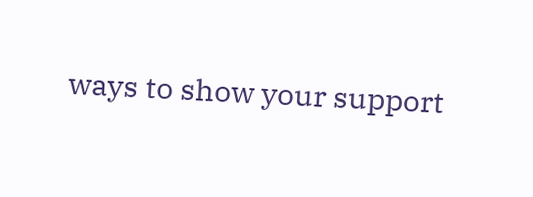ways to show your support